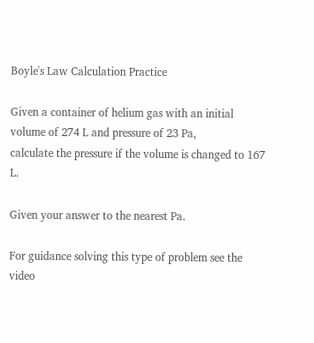Boyle's Law Calculation Practice

Given a container of helium gas with an initial volume of 274 L and pressure of 23 Pa,
calculate the pressure if the volume is changed to 167 L.

Given your answer to the nearest Pa.

For guidance solving this type of problem see the video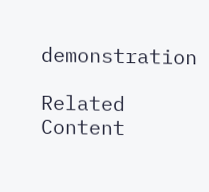demonstration

Related Content